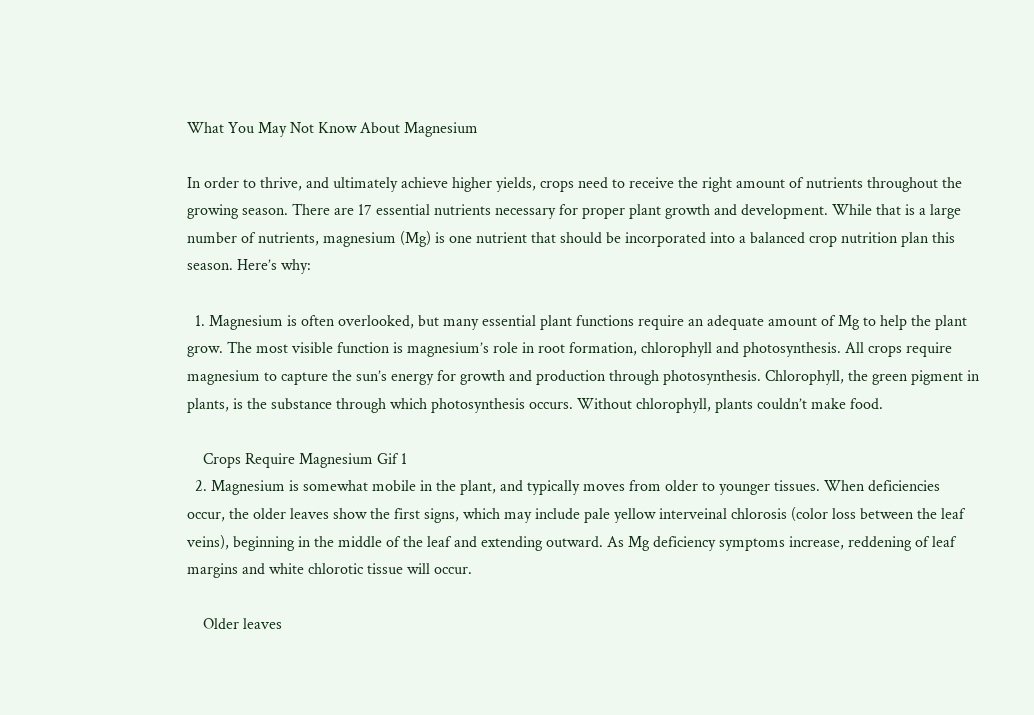What You May Not Know About Magnesium

In order to thrive, and ultimately achieve higher yields, crops need to receive the right amount of nutrients throughout the growing season. There are 17 essential nutrients necessary for proper plant growth and development. While that is a large number of nutrients, magnesium (Mg) is one nutrient that should be incorporated into a balanced crop nutrition plan this season. Here’s why:

  1. Magnesium is often overlooked, but many essential plant functions require an adequate amount of Mg to help the plant grow. The most visible function is magnesium’s role in root formation, chlorophyll and photosynthesis. All crops require magnesium to capture the sun’s energy for growth and production through photosynthesis. Chlorophyll, the green pigment in plants, is the substance through which photosynthesis occurs. Without chlorophyll, plants couldn’t make food.

    Crops Require Magnesium Gif 1
  2. Magnesium is somewhat mobile in the plant, and typically moves from older to younger tissues. When deficiencies occur, the older leaves show the first signs, which may include pale yellow interveinal chlorosis (color loss between the leaf veins), beginning in the middle of the leaf and extending outward. As Mg deficiency symptoms increase, reddening of leaf margins and white chlorotic tissue will occur.

    Older leaves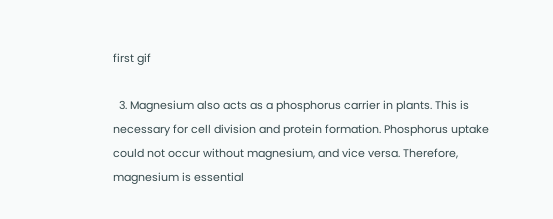first gif

  3. Magnesium also acts as a phosphorus carrier in plants. This is necessary for cell division and protein formation. Phosphorus uptake could not occur without magnesium, and vice versa. Therefore, magnesium is essential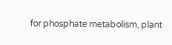for phosphate metabolism, plant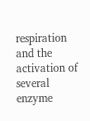respiration and the activation of several enzyme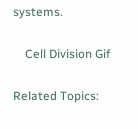systems.

    Cell Division Gif

Related Topics: